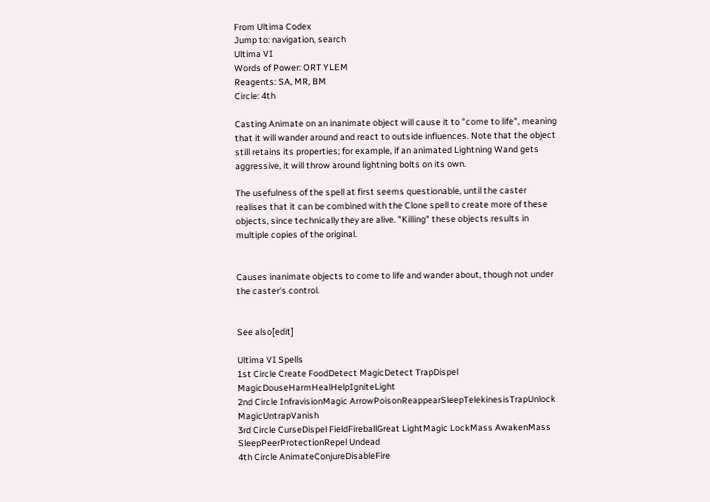From Ultima Codex
Jump to: navigation, search
Ultima VI
Words of Power: ORT YLEM
Reagents: SA, MR, BM
Circle: 4th

Casting Animate on an inanimate object will cause it to "come to life", meaning that it will wander around and react to outside influences. Note that the object still retains its properties; for example, if an animated Lightning Wand gets aggressive, it will throw around lightning bolts on its own.

The usefulness of the spell at first seems questionable, until the caster realises that it can be combined with the Clone spell to create more of these objects, since technically they are alive. "Killing" these objects results in multiple copies of the original.


Causes inanimate objects to come to life and wander about, though not under the caster's control.


See also[edit]

Ultima VI Spells
1st Circle Create FoodDetect MagicDetect TrapDispel MagicDouseHarmHealHelpIgniteLight
2nd Circle InfravisionMagic ArrowPoisonReappearSleepTelekinesisTrapUnlock MagicUntrapVanish
3rd Circle CurseDispel FieldFireballGreat LightMagic LockMass AwakenMass SleepPeerProtectionRepel Undead
4th Circle AnimateConjureDisableFire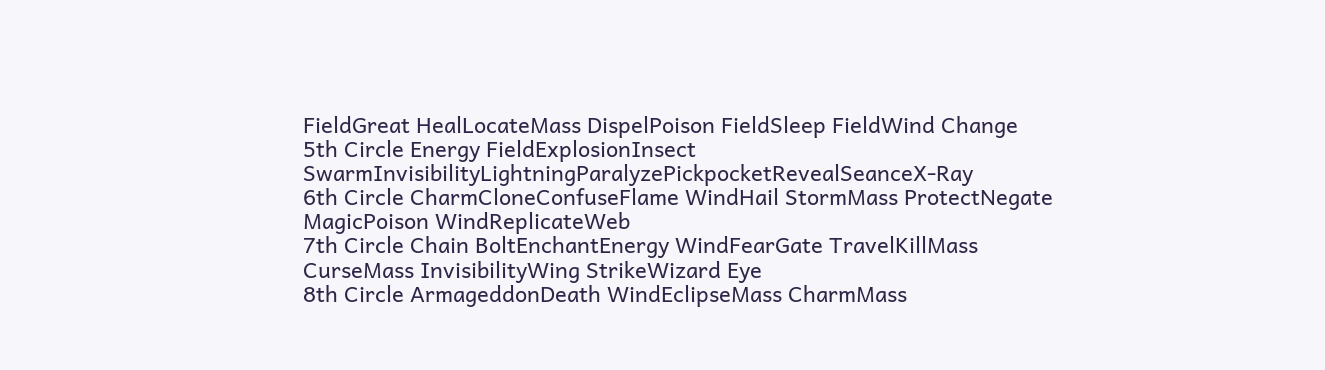FieldGreat HealLocateMass DispelPoison FieldSleep FieldWind Change
5th Circle Energy FieldExplosionInsect SwarmInvisibilityLightningParalyzePickpocketRevealSeanceX-Ray
6th Circle CharmCloneConfuseFlame WindHail StormMass ProtectNegate MagicPoison WindReplicateWeb
7th Circle Chain BoltEnchantEnergy WindFearGate TravelKillMass CurseMass InvisibilityWing StrikeWizard Eye
8th Circle ArmageddonDeath WindEclipseMass CharmMass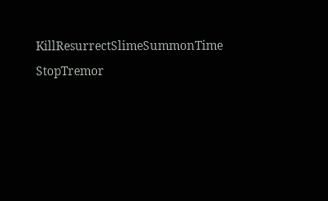KillResurrectSlimeSummonTime StopTremor